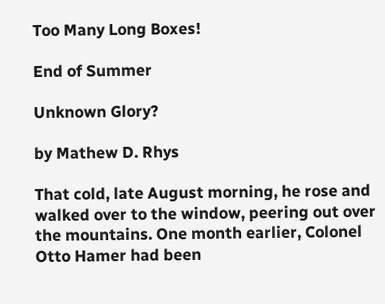Too Many Long Boxes!

End of Summer

Unknown Glory?

by Mathew D. Rhys

That cold, late August morning, he rose and walked over to the window, peering out over the mountains. One month earlier, Colonel Otto Hamer had been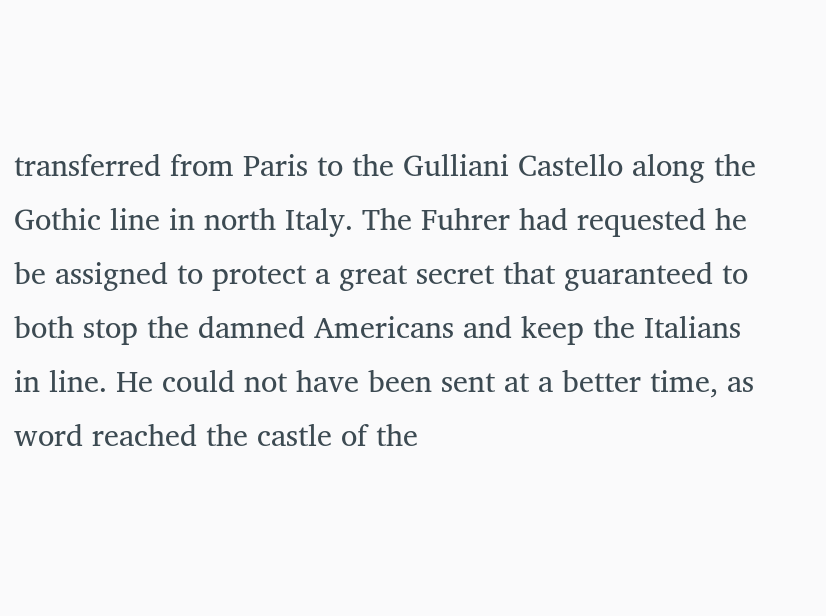transferred from Paris to the Gulliani Castello along the Gothic line in north Italy. The Fuhrer had requested he be assigned to protect a great secret that guaranteed to both stop the damned Americans and keep the Italians in line. He could not have been sent at a better time, as word reached the castle of the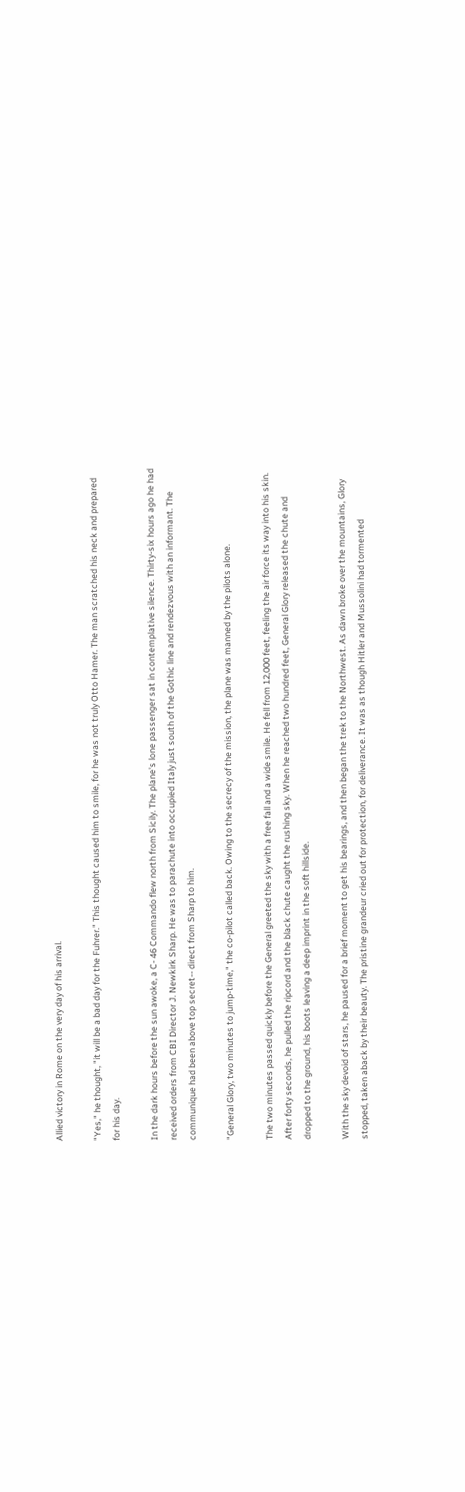Allied victory in Rome on the very day of his arrival.

"Yes," he thought, "it will be a bad day for the Fuhrer." This thought caused him to smile, for he was not truly Otto Hamer. The man scratched his neck and prepared for his day.

In the dark hours before the sun awoke, a C- 46 Commando flew north from Sicily. The plane's lone passenger sat in contemplative silence. Thirty-six hours ago he had received orders from CBI Director J. Newkirk Sharp. He was to parachute into occupied Italy just south of the Gothic line and rendezvous with an informant. The communique had been above top secret-- direct from Sharp to him.

"General Glory, two minutes to jump-time," the co-pilot called back. Owing to the secrecy of the mission, the plane was manned by the pilots alone.

The two minutes passed quickly before the General greeted the sky with a free fall and a wide smile. He fell from 12,000 feet, feeling the air force its way into his skin. After forty seconds, he pulled the ripcord and the black chute caught the rushing sky. When he reached two hundred feet, General Glory released the chute and dropped to the ground, his boots leaving a deep imprint in the soft hillside.

With the sky devoid of stars, he paused for a brief moment to get his bearings, and then began the trek to the Northwest. As dawn broke over the mountains, Glory stopped, taken aback by their beauty. The pristine grandeur cried out for protection, for deliverance. It was as though Hitler and Mussolini had tormented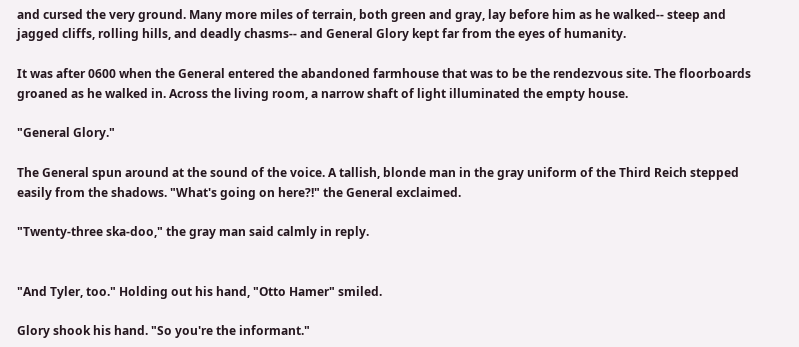and cursed the very ground. Many more miles of terrain, both green and gray, lay before him as he walked-- steep and jagged cliffs, rolling hills, and deadly chasms-- and General Glory kept far from the eyes of humanity.

It was after 0600 when the General entered the abandoned farmhouse that was to be the rendezvous site. The floorboards groaned as he walked in. Across the living room, a narrow shaft of light illuminated the empty house.

"General Glory."

The General spun around at the sound of the voice. A tallish, blonde man in the gray uniform of the Third Reich stepped easily from the shadows. "What's going on here?!" the General exclaimed.

"Twenty-three ska-doo," the gray man said calmly in reply.


"And Tyler, too." Holding out his hand, "Otto Hamer" smiled.

Glory shook his hand. "So you're the informant."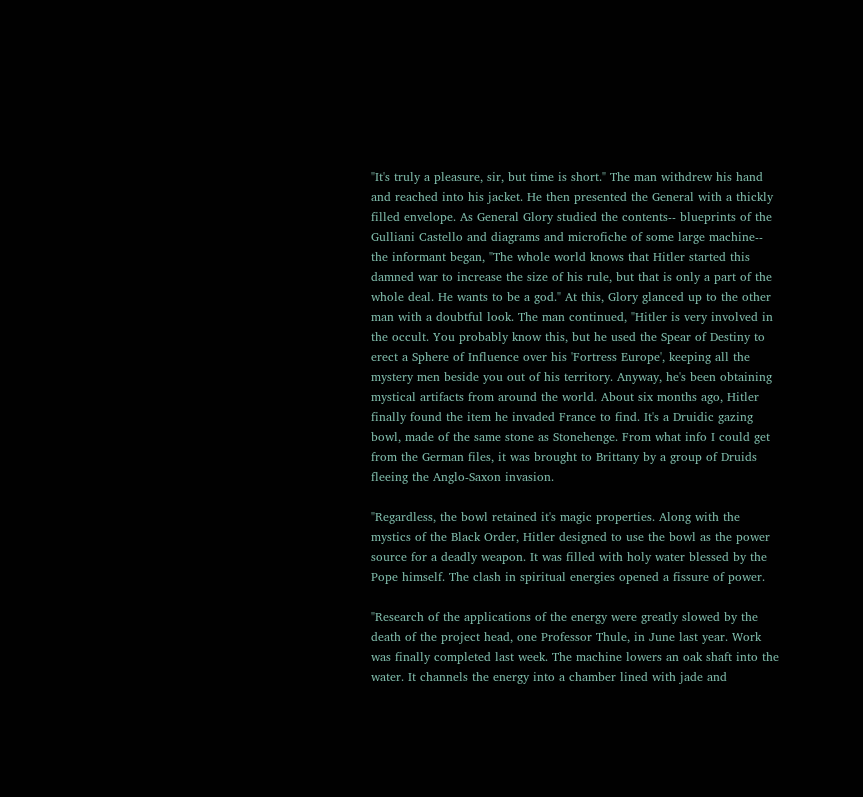"It's truly a pleasure, sir, but time is short." The man withdrew his hand and reached into his jacket. He then presented the General with a thickly filled envelope. As General Glory studied the contents-- blueprints of the Gulliani Castello and diagrams and microfiche of some large machine-- the informant began, "The whole world knows that Hitler started this damned war to increase the size of his rule, but that is only a part of the whole deal. He wants to be a god." At this, Glory glanced up to the other man with a doubtful look. The man continued, "Hitler is very involved in the occult. You probably know this, but he used the Spear of Destiny to erect a Sphere of Influence over his 'Fortress Europe', keeping all the mystery men beside you out of his territory. Anyway, he's been obtaining mystical artifacts from around the world. About six months ago, Hitler finally found the item he invaded France to find. It's a Druidic gazing bowl, made of the same stone as Stonehenge. From what info I could get from the German files, it was brought to Brittany by a group of Druids fleeing the Anglo-Saxon invasion.

"Regardless, the bowl retained it's magic properties. Along with the mystics of the Black Order, Hitler designed to use the bowl as the power source for a deadly weapon. It was filled with holy water blessed by the Pope himself. The clash in spiritual energies opened a fissure of power.

"Research of the applications of the energy were greatly slowed by the death of the project head, one Professor Thule, in June last year. Work was finally completed last week. The machine lowers an oak shaft into the water. It channels the energy into a chamber lined with jade and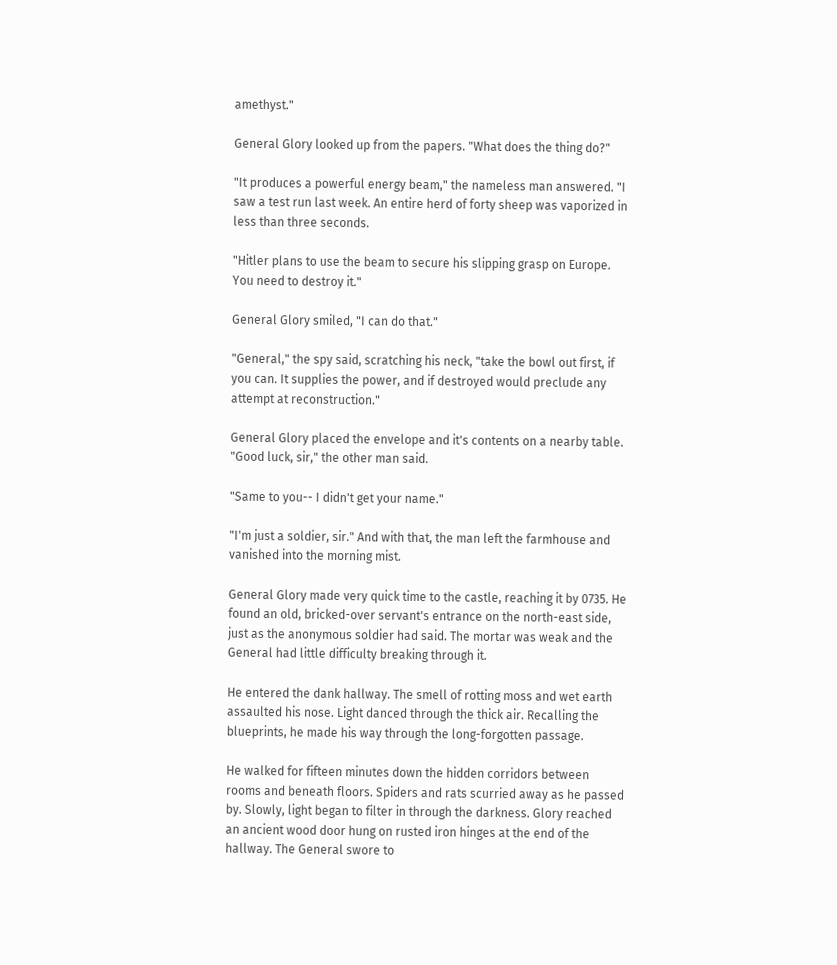amethyst."

General Glory looked up from the papers. "What does the thing do?"

"It produces a powerful energy beam," the nameless man answered. "I saw a test run last week. An entire herd of forty sheep was vaporized in less than three seconds.

"Hitler plans to use the beam to secure his slipping grasp on Europe. You need to destroy it."

General Glory smiled, "I can do that."

"General," the spy said, scratching his neck, "take the bowl out first, if you can. It supplies the power, and if destroyed would preclude any attempt at reconstruction."

General Glory placed the envelope and it's contents on a nearby table. "Good luck, sir," the other man said.

"Same to you-- I didn't get your name."

"I'm just a soldier, sir." And with that, the man left the farmhouse and vanished into the morning mist.

General Glory made very quick time to the castle, reaching it by 0735. He found an old, bricked-over servant's entrance on the north-east side, just as the anonymous soldier had said. The mortar was weak and the General had little difficulty breaking through it.

He entered the dank hallway. The smell of rotting moss and wet earth assaulted his nose. Light danced through the thick air. Recalling the blueprints, he made his way through the long-forgotten passage.

He walked for fifteen minutes down the hidden corridors between rooms and beneath floors. Spiders and rats scurried away as he passed by. Slowly, light began to filter in through the darkness. Glory reached an ancient wood door hung on rusted iron hinges at the end of the hallway. The General swore to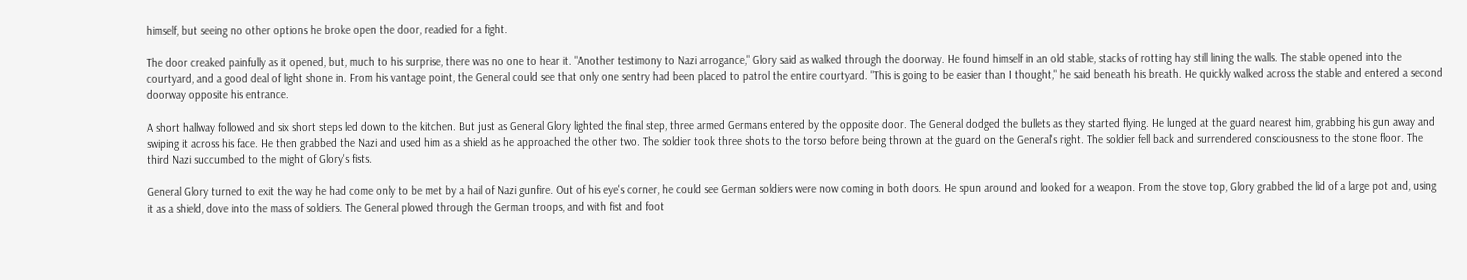himself, but seeing no other options he broke open the door, readied for a fight.

The door creaked painfully as it opened, but, much to his surprise, there was no one to hear it. "Another testimony to Nazi arrogance," Glory said as walked through the doorway. He found himself in an old stable, stacks of rotting hay still lining the walls. The stable opened into the courtyard, and a good deal of light shone in. From his vantage point, the General could see that only one sentry had been placed to patrol the entire courtyard. "This is going to be easier than I thought," he said beneath his breath. He quickly walked across the stable and entered a second doorway opposite his entrance.

A short hallway followed and six short steps led down to the kitchen. But just as General Glory lighted the final step, three armed Germans entered by the opposite door. The General dodged the bullets as they started flying. He lunged at the guard nearest him, grabbing his gun away and swiping it across his face. He then grabbed the Nazi and used him as a shield as he approached the other two. The soldier took three shots to the torso before being thrown at the guard on the General's right. The soldier fell back and surrendered consciousness to the stone floor. The third Nazi succumbed to the might of Glory's fists.

General Glory turned to exit the way he had come only to be met by a hail of Nazi gunfire. Out of his eye's corner, he could see German soldiers were now coming in both doors. He spun around and looked for a weapon. From the stove top, Glory grabbed the lid of a large pot and, using it as a shield, dove into the mass of soldiers. The General plowed through the German troops, and with fist and foot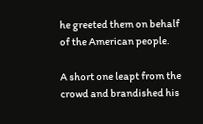he greeted them on behalf of the American people.

A short one leapt from the crowd and brandished his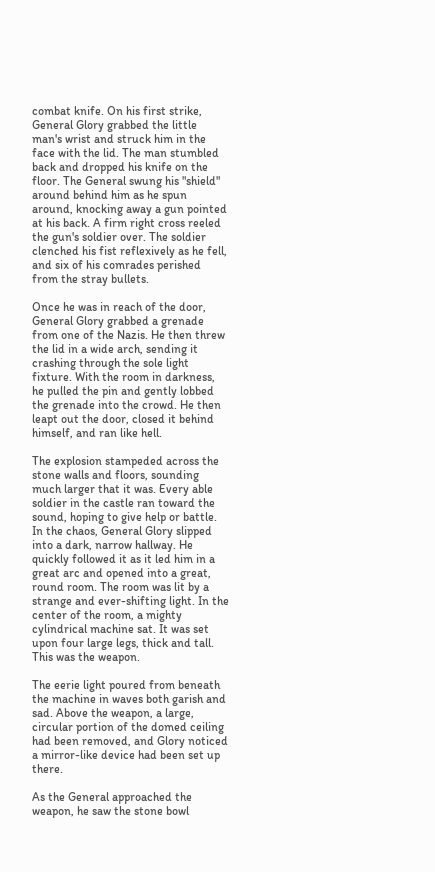combat knife. On his first strike, General Glory grabbed the little man's wrist and struck him in the face with the lid. The man stumbled back and dropped his knife on the floor. The General swung his "shield" around behind him as he spun around, knocking away a gun pointed at his back. A firm right cross reeled the gun's soldier over. The soldier clenched his fist reflexively as he fell, and six of his comrades perished from the stray bullets.

Once he was in reach of the door, General Glory grabbed a grenade from one of the Nazis. He then threw the lid in a wide arch, sending it crashing through the sole light fixture. With the room in darkness, he pulled the pin and gently lobbed the grenade into the crowd. He then leapt out the door, closed it behind himself, and ran like hell.

The explosion stampeded across the stone walls and floors, sounding much larger that it was. Every able soldier in the castle ran toward the sound, hoping to give help or battle. In the chaos, General Glory slipped into a dark, narrow hallway. He quickly followed it as it led him in a great arc and opened into a great, round room. The room was lit by a strange and ever-shifting light. In the center of the room, a mighty cylindrical machine sat. It was set upon four large legs, thick and tall. This was the weapon.

The eerie light poured from beneath the machine in waves both garish and sad. Above the weapon, a large, circular portion of the domed ceiling had been removed, and Glory noticed a mirror-like device had been set up there.

As the General approached the weapon, he saw the stone bowl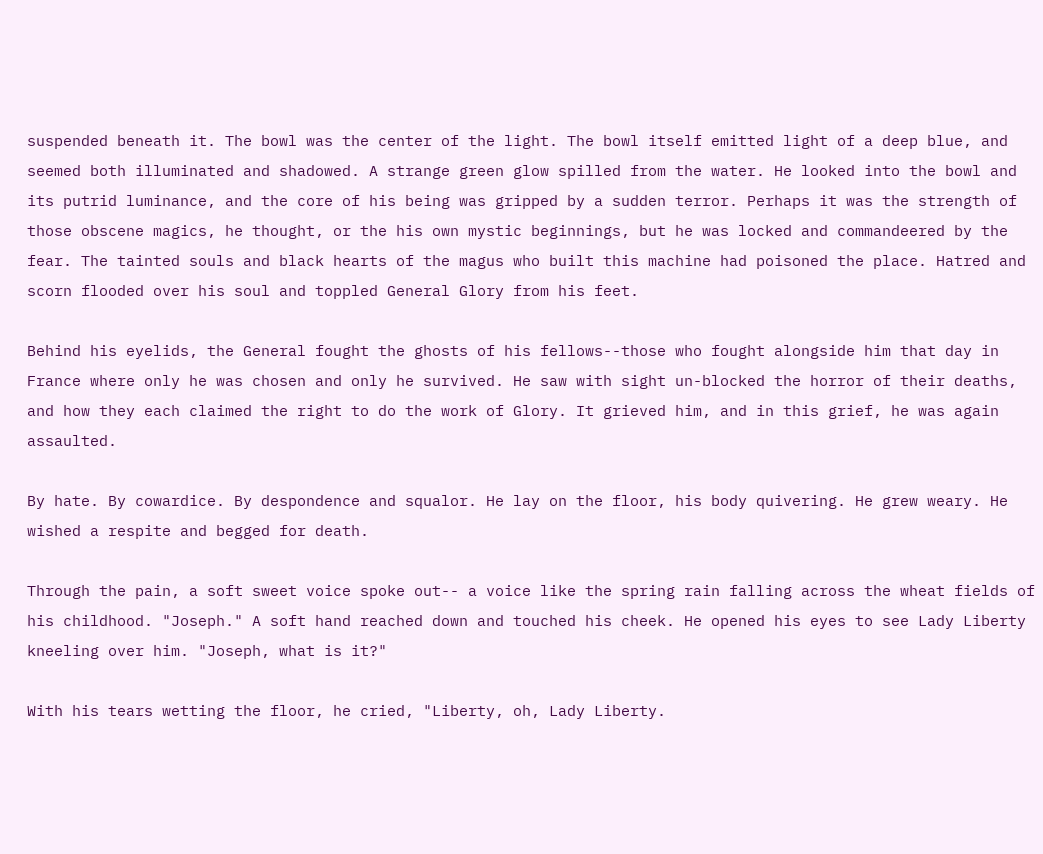suspended beneath it. The bowl was the center of the light. The bowl itself emitted light of a deep blue, and seemed both illuminated and shadowed. A strange green glow spilled from the water. He looked into the bowl and its putrid luminance, and the core of his being was gripped by a sudden terror. Perhaps it was the strength of those obscene magics, he thought, or the his own mystic beginnings, but he was locked and commandeered by the fear. The tainted souls and black hearts of the magus who built this machine had poisoned the place. Hatred and scorn flooded over his soul and toppled General Glory from his feet.

Behind his eyelids, the General fought the ghosts of his fellows--those who fought alongside him that day in France where only he was chosen and only he survived. He saw with sight un-blocked the horror of their deaths, and how they each claimed the right to do the work of Glory. It grieved him, and in this grief, he was again assaulted.

By hate. By cowardice. By despondence and squalor. He lay on the floor, his body quivering. He grew weary. He wished a respite and begged for death.

Through the pain, a soft sweet voice spoke out-- a voice like the spring rain falling across the wheat fields of his childhood. "Joseph." A soft hand reached down and touched his cheek. He opened his eyes to see Lady Liberty kneeling over him. "Joseph, what is it?"

With his tears wetting the floor, he cried, "Liberty, oh, Lady Liberty.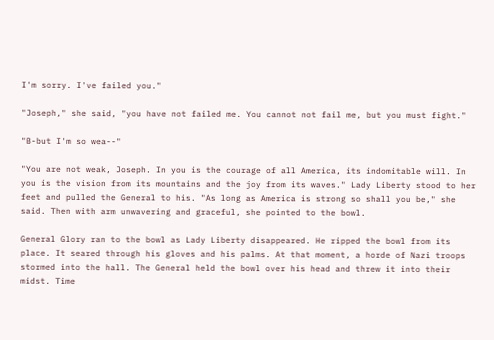I'm sorry. I've failed you."

"Joseph," she said, "you have not failed me. You cannot not fail me, but you must fight."

"B-but I'm so wea--"

"You are not weak, Joseph. In you is the courage of all America, its indomitable will. In you is the vision from its mountains and the joy from its waves." Lady Liberty stood to her feet and pulled the General to his. "As long as America is strong so shall you be," she said. Then with arm unwavering and graceful, she pointed to the bowl.

General Glory ran to the bowl as Lady Liberty disappeared. He ripped the bowl from its place. It seared through his gloves and his palms. At that moment, a horde of Nazi troops stormed into the hall. The General held the bowl over his head and threw it into their midst. Time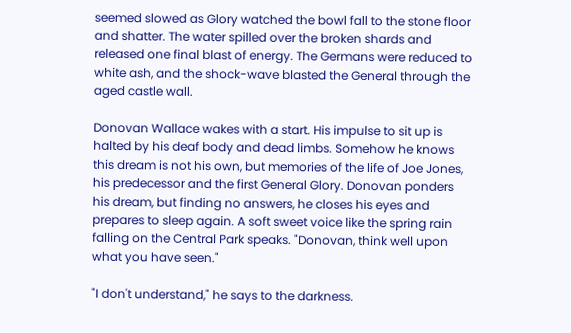seemed slowed as Glory watched the bowl fall to the stone floor and shatter. The water spilled over the broken shards and released one final blast of energy. The Germans were reduced to white ash, and the shock-wave blasted the General through the aged castle wall.

Donovan Wallace wakes with a start. His impulse to sit up is halted by his deaf body and dead limbs. Somehow he knows this dream is not his own, but memories of the life of Joe Jones, his predecessor and the first General Glory. Donovan ponders his dream, but finding no answers, he closes his eyes and prepares to sleep again. A soft sweet voice like the spring rain falling on the Central Park speaks. "Donovan, think well upon what you have seen."

"I don't understand," he says to the darkness.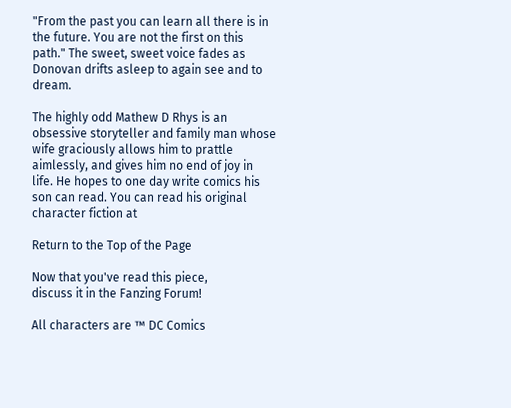"From the past you can learn all there is in the future. You are not the first on this path." The sweet, sweet voice fades as Donovan drifts asleep to again see and to dream.

The highly odd Mathew D Rhys is an obsessive storyteller and family man whose wife graciously allows him to prattle aimlessly, and gives him no end of joy in life. He hopes to one day write comics his son can read. You can read his original character fiction at

Return to the Top of the Page

Now that you've read this piece,
discuss it in the Fanzing Forum!

All characters are ™ DC Comics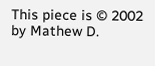This piece is © 2002 by Mathew D.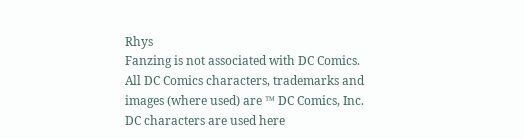Rhys
Fanzing is not associated with DC Comics.
All DC Comics characters, trademarks and images (where used) are ™ DC Comics, Inc.
DC characters are used here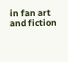in fan art and fiction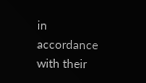in accordance with their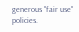generous "fair use" policies.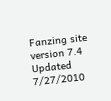Fanzing site version 7.4
Updated 7/27/2010